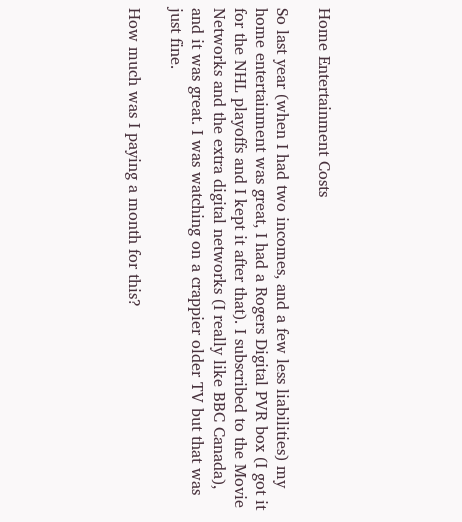Home Entertainment Costs

So last year (when I had two incomes, and a few less liabilities) my home entertainment was great, I had a Rogers Digital PVR box (I got it for the NHL playoffs and I kept it after that). I subscribed to the Movie Networks and the extra digital networks (I really like BBC Canada), and it was great. I was watching on a crappier older TV but that was just fine.

How much was I paying a month for this?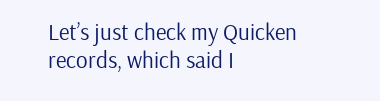Let’s just check my Quicken records, which said I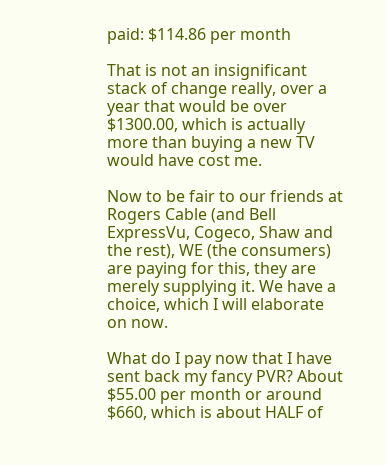paid: $114.86 per month

That is not an insignificant stack of change really, over a year that would be over $1300.00, which is actually more than buying a new TV would have cost me.

Now to be fair to our friends at Rogers Cable (and Bell ExpressVu, Cogeco, Shaw and the rest), WE (the consumers) are paying for this, they are merely supplying it. We have a choice, which I will elaborate on now.

What do I pay now that I have sent back my fancy PVR? About $55.00 per month or around $660, which is about HALF of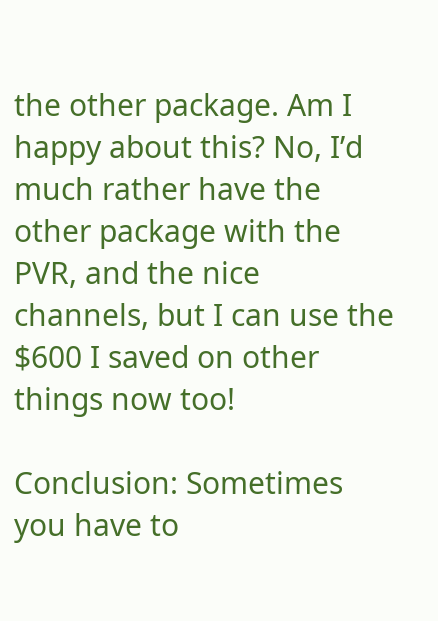the other package. Am I happy about this? No, I’d much rather have the other package with the PVR, and the nice channels, but I can use the $600 I saved on other things now too!

Conclusion: Sometimes you have to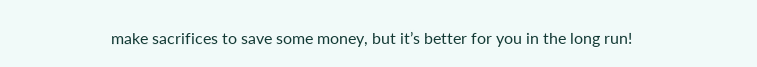make sacrifices to save some money, but it’s better for you in the long run!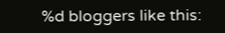%d bloggers like this: